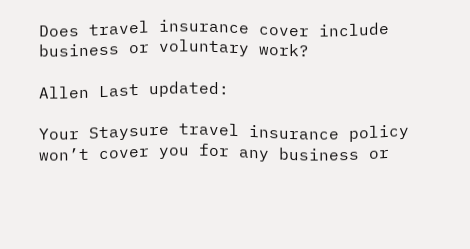Does travel insurance cover include business or voluntary work?

Allen Last updated:

Your Staysure travel insurance policy won’t cover you for any business or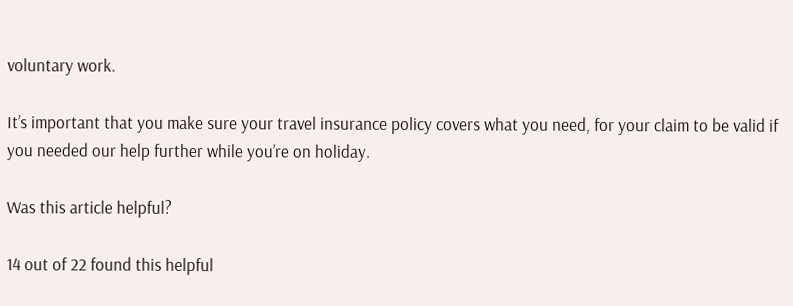voluntary work.

It’s important that you make sure your travel insurance policy covers what you need, for your claim to be valid if you needed our help further while you’re on holiday.

Was this article helpful?

14 out of 22 found this helpful